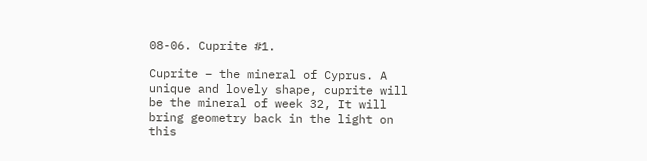08-06. Cuprite #1.

Cuprite – the mineral of Cyprus. A unique and lovely shape, cuprite will be the mineral of week 32, It will bring geometry back in the light on this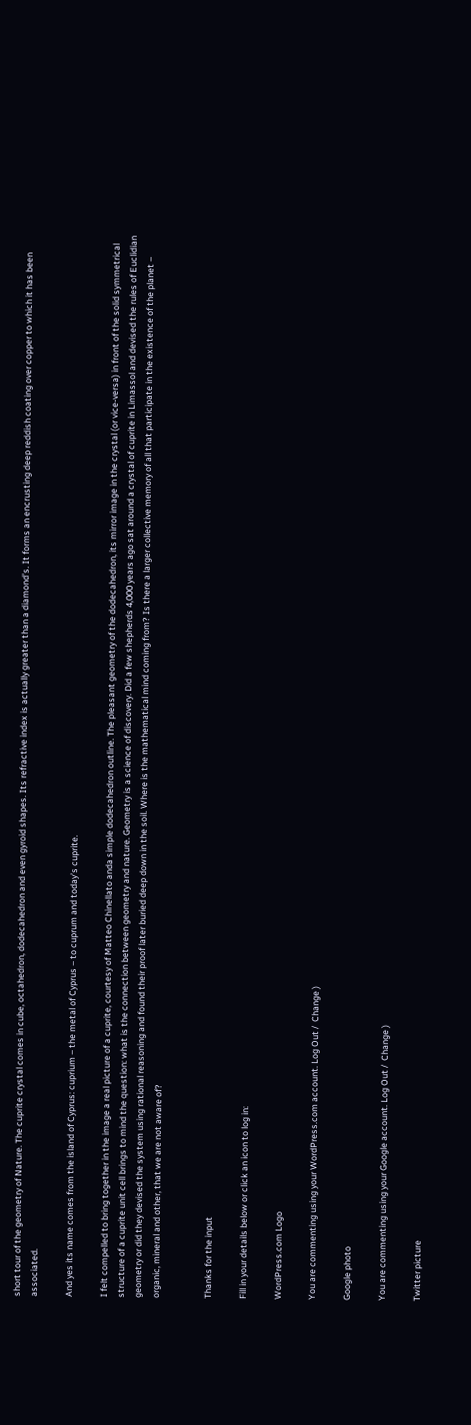short tour of the geometry of Nature. The cuprite crystal comes in cube, octahedron, dodecahedron and even gyroid shapes. Its refractive index is actually greater than a diamond’s. It forms an encrusting deep reddish coating over copper to which it has been associated.

And yes its name comes from the island of Cyprus: cuprium – the metal of Cyprus – to cuprum and today’s cuprite.

I felt compelled to bring together in the image a real picture of a cuprite, courtesy of Matteo Chinellato anda simple dodecahedron outline. The pleasant geometry of the dodecahedron, its mirror image in the crystal (or vice-versa) in front of the solid symmetrical structure of a cuprite unit cell brings to mind the question: what is the connection between geometry and nature. Geometry is a science of discovery. Did a few shepherds 4,000 years ago sat around a crystal of cuprite in Limassol and devised the rules of Euclidian geometry or did they devised the system using rational reasoning and found their proof later buried deep down in the soil. Where is the mathematical mind coming from? Is there a larger collective memory of all that participate in the existence of the planet – organic, mineral and other, that we are not aware of?


Thanks for the input

Fill in your details below or click an icon to log in:

WordPress.com Logo

You are commenting using your WordPress.com account. Log Out /  Change )

Google photo

You are commenting using your Google account. Log Out /  Change )

Twitter picture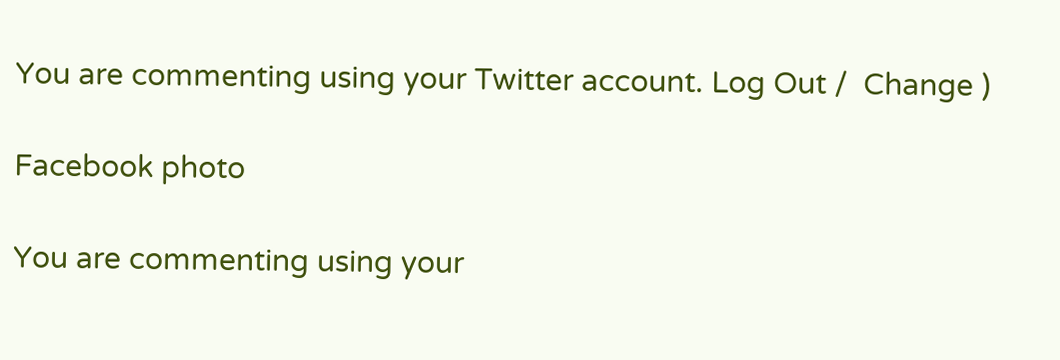You are commenting using your Twitter account. Log Out /  Change )

Facebook photo

You are commenting using your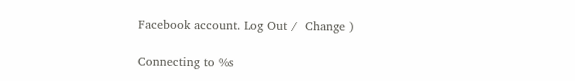Facebook account. Log Out /  Change )

Connecting to %s